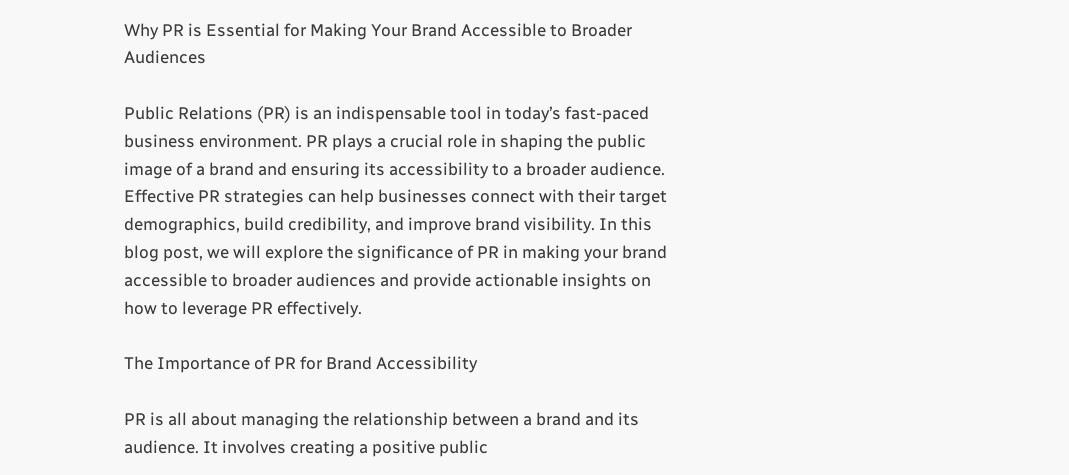Why PR is Essential for Making Your Brand Accessible to Broader Audiences

Public Relations (PR) is an indispensable tool in today’s fast-paced business environment. PR plays a crucial role in shaping the public image of a brand and ensuring its accessibility to a broader audience. Effective PR strategies can help businesses connect with their target demographics, build credibility, and improve brand visibility. In this blog post, we will explore the significance of PR in making your brand accessible to broader audiences and provide actionable insights on how to leverage PR effectively.

The Importance of PR for Brand Accessibility

PR is all about managing the relationship between a brand and its audience. It involves creating a positive public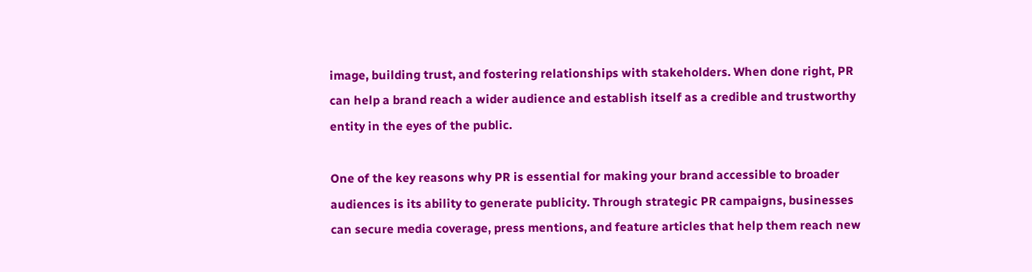image, building trust, and fostering relationships with stakeholders. When done right, PR can help a brand reach a wider audience and establish itself as a credible and trustworthy entity in the eyes of the public.

One of the key reasons why PR is essential for making your brand accessible to broader audiences is its ability to generate publicity. Through strategic PR campaigns, businesses can secure media coverage, press mentions, and feature articles that help them reach new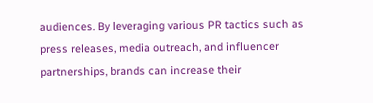audiences. By leveraging various PR tactics such as press releases, media outreach, and influencer partnerships, brands can increase their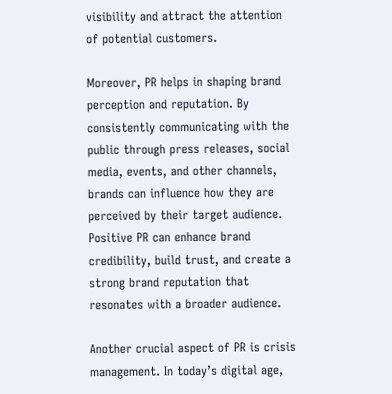visibility and attract the attention of potential customers.

Moreover, PR helps in shaping brand perception and reputation. By consistently communicating with the public through press releases, social media, events, and other channels, brands can influence how they are perceived by their target audience. Positive PR can enhance brand credibility, build trust, and create a strong brand reputation that resonates with a broader audience.

Another crucial aspect of PR is crisis management. In today’s digital age,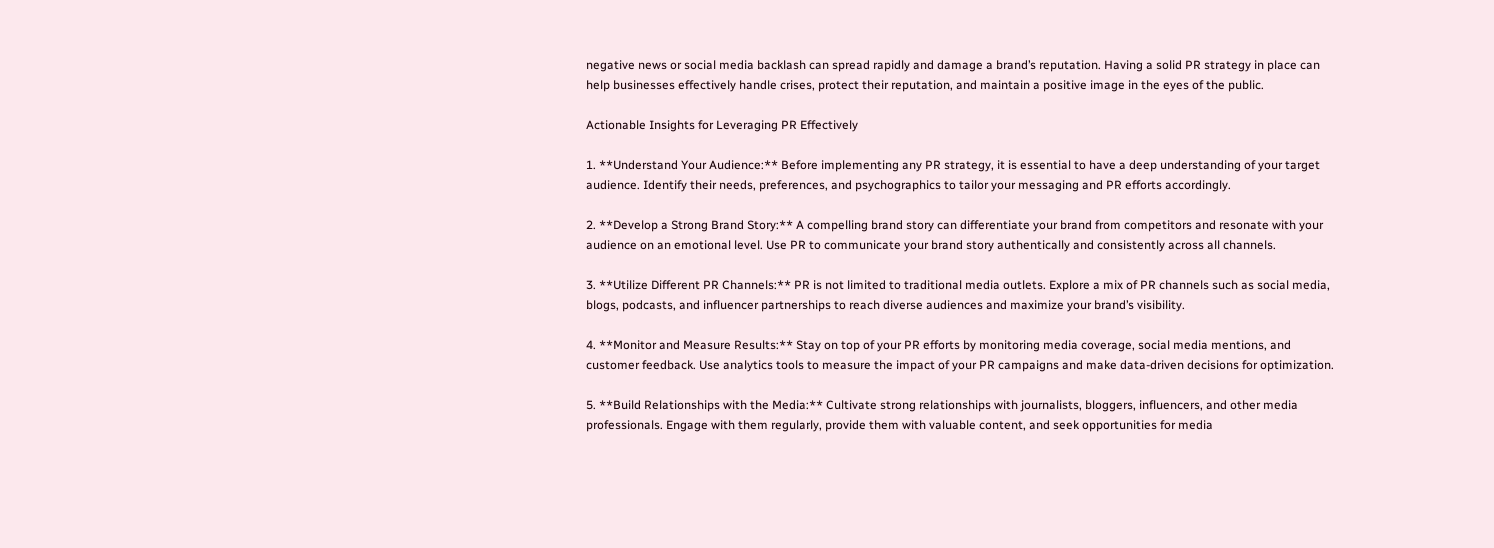negative news or social media backlash can spread rapidly and damage a brand’s reputation. Having a solid PR strategy in place can help businesses effectively handle crises, protect their reputation, and maintain a positive image in the eyes of the public.

Actionable Insights for Leveraging PR Effectively

1. **Understand Your Audience:** Before implementing any PR strategy, it is essential to have a deep understanding of your target audience. Identify their needs, preferences, and psychographics to tailor your messaging and PR efforts accordingly.

2. **Develop a Strong Brand Story:** A compelling brand story can differentiate your brand from competitors and resonate with your audience on an emotional level. Use PR to communicate your brand story authentically and consistently across all channels.

3. **Utilize Different PR Channels:** PR is not limited to traditional media outlets. Explore a mix of PR channels such as social media, blogs, podcasts, and influencer partnerships to reach diverse audiences and maximize your brand’s visibility.

4. **Monitor and Measure Results:** Stay on top of your PR efforts by monitoring media coverage, social media mentions, and customer feedback. Use analytics tools to measure the impact of your PR campaigns and make data-driven decisions for optimization.

5. **Build Relationships with the Media:** Cultivate strong relationships with journalists, bloggers, influencers, and other media professionals. Engage with them regularly, provide them with valuable content, and seek opportunities for media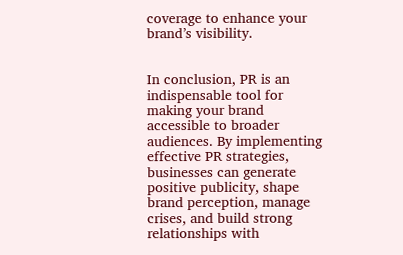coverage to enhance your brand’s visibility.


In conclusion, PR is an indispensable tool for making your brand accessible to broader audiences. By implementing effective PR strategies, businesses can generate positive publicity, shape brand perception, manage crises, and build strong relationships with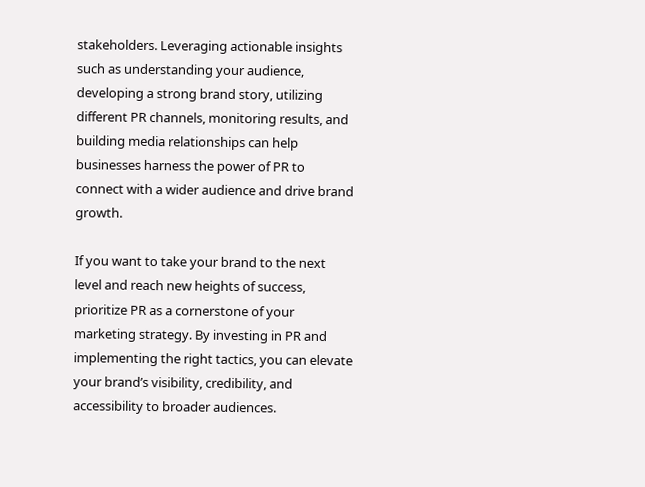stakeholders. Leveraging actionable insights such as understanding your audience, developing a strong brand story, utilizing different PR channels, monitoring results, and building media relationships can help businesses harness the power of PR to connect with a wider audience and drive brand growth.

If you want to take your brand to the next level and reach new heights of success, prioritize PR as a cornerstone of your marketing strategy. By investing in PR and implementing the right tactics, you can elevate your brand’s visibility, credibility, and accessibility to broader audiences.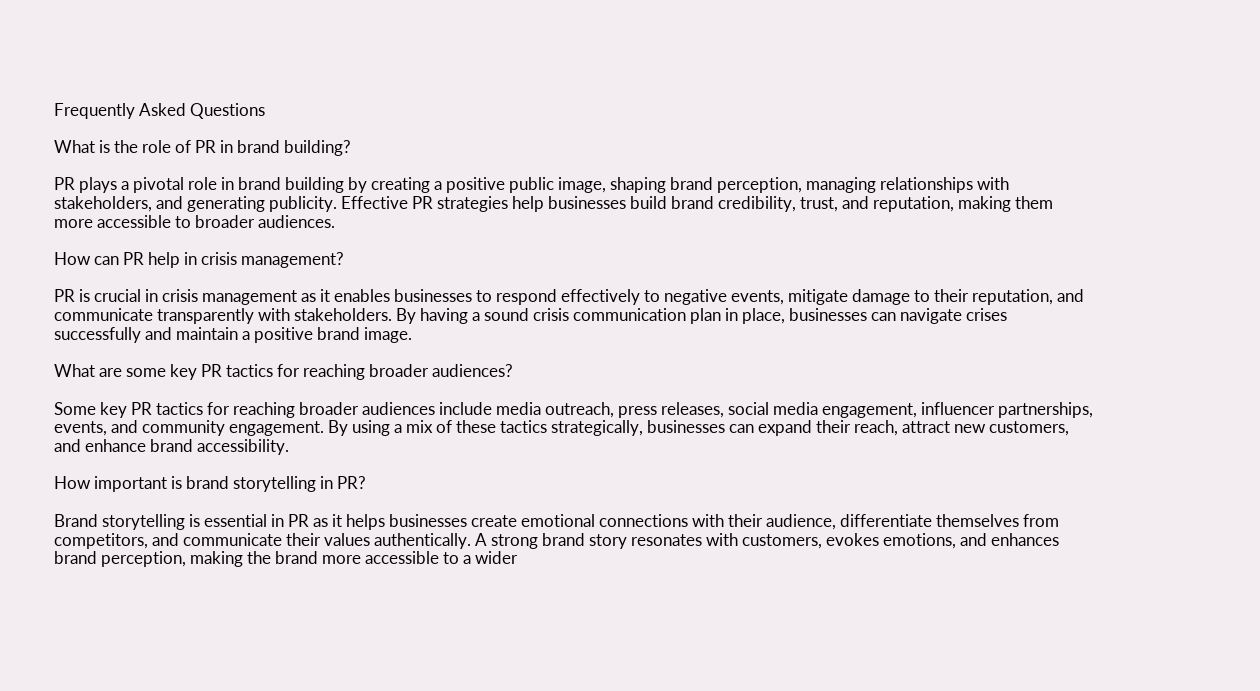Frequently Asked Questions

What is the role of PR in brand building?

PR plays a pivotal role in brand building by creating a positive public image, shaping brand perception, managing relationships with stakeholders, and generating publicity. Effective PR strategies help businesses build brand credibility, trust, and reputation, making them more accessible to broader audiences.

How can PR help in crisis management?

PR is crucial in crisis management as it enables businesses to respond effectively to negative events, mitigate damage to their reputation, and communicate transparently with stakeholders. By having a sound crisis communication plan in place, businesses can navigate crises successfully and maintain a positive brand image.

What are some key PR tactics for reaching broader audiences?

Some key PR tactics for reaching broader audiences include media outreach, press releases, social media engagement, influencer partnerships, events, and community engagement. By using a mix of these tactics strategically, businesses can expand their reach, attract new customers, and enhance brand accessibility.

How important is brand storytelling in PR?

Brand storytelling is essential in PR as it helps businesses create emotional connections with their audience, differentiate themselves from competitors, and communicate their values authentically. A strong brand story resonates with customers, evokes emotions, and enhances brand perception, making the brand more accessible to a wider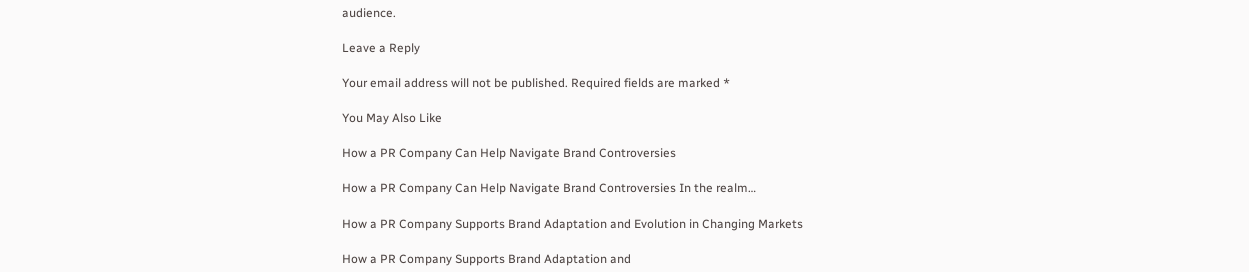audience.

Leave a Reply

Your email address will not be published. Required fields are marked *

You May Also Like

How a PR Company Can Help Navigate Brand Controversies

How a PR Company Can Help Navigate Brand Controversies In the realm…

How a PR Company Supports Brand Adaptation and Evolution in Changing Markets

How a PR Company Supports Brand Adaptation and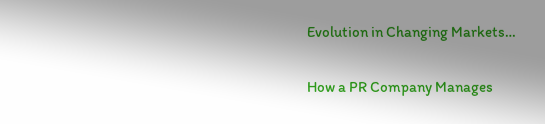Evolution in Changing Markets…

How a PR Company Manages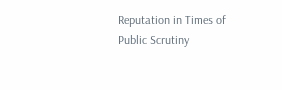Reputation in Times of Public Scrutiny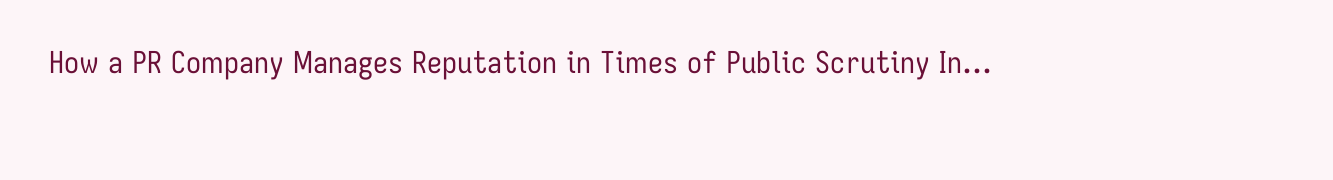How a PR Company Manages Reputation in Times of Public Scrutiny In…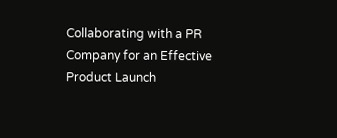Collaborating with a PR Company for an Effective Product Launch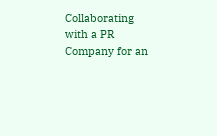Collaborating with a PR Company for an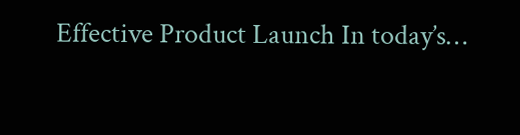Effective Product Launch In today’s…